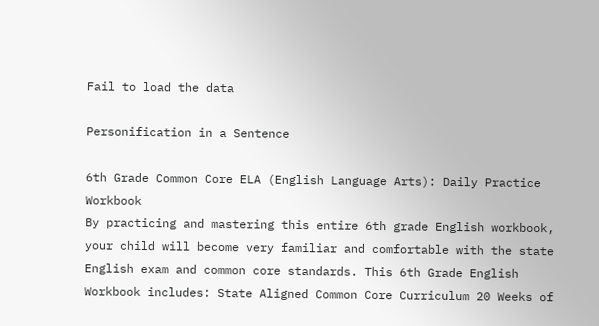Fail to load the data

Personification in a Sentence

6th Grade Common Core ELA (English Language Arts): Daily Practice Workbook
By practicing and mastering this entire 6th grade English workbook, your child will become very familiar and comfortable with the state English exam and common core standards. This 6th Grade English Workbook includes: State Aligned Common Core Curriculum 20 Weeks of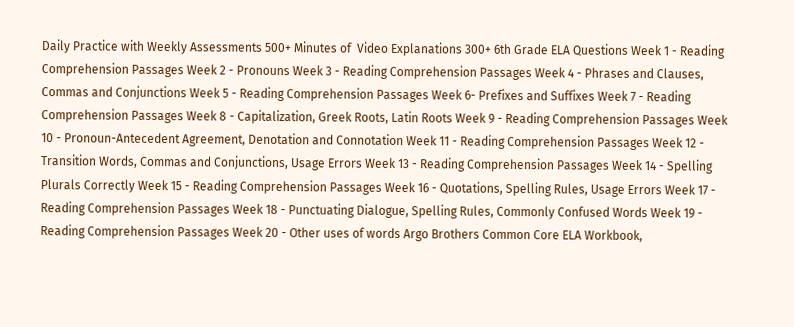Daily Practice with Weekly Assessments 500+ Minutes of  Video Explanations 300+ 6th Grade ELA Questions Week 1 - Reading Comprehension Passages Week 2 - Pronouns Week 3 - Reading Comprehension Passages Week 4 - Phrases and Clauses, Commas and Conjunctions Week 5 - Reading Comprehension Passages Week 6- Prefixes and Suffixes Week 7 - Reading Comprehension Passages Week 8 - Capitalization, Greek Roots, Latin Roots Week 9 - Reading Comprehension Passages Week 10 - Pronoun-Antecedent Agreement, Denotation and Connotation Week 11 - Reading Comprehension Passages Week 12 - Transition Words, Commas and Conjunctions, Usage Errors Week 13 - Reading Comprehension Passages Week 14 - Spelling Plurals Correctly Week 15 - Reading Comprehension Passages Week 16 - Quotations, Spelling Rules, Usage Errors Week 17 - Reading Comprehension Passages Week 18 - Punctuating Dialogue, Spelling Rules, Commonly Confused Words Week 19 - Reading Comprehension Passages Week 20 - Other uses of words Argo Brothers Common Core ELA Workbook,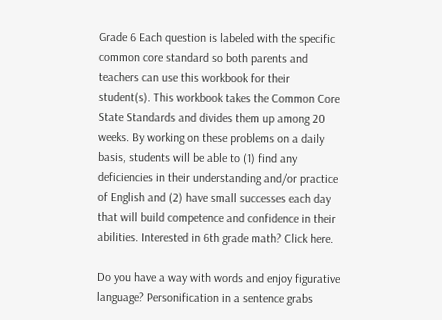Grade 6 Each question is labeled with the specific common core standard so both parents and teachers can use this workbook for their student(s). This workbook takes the Common Core State Standards and divides them up among 20 weeks. By working on these problems on a daily basis, students will be able to (1) find any deficiencies in their understanding and/or practice of English and (2) have small successes each day that will build competence and confidence in their abilities. Interested in 6th grade math? Click here.

Do you have a way with words and enjoy figurative language? Personification in a sentence grabs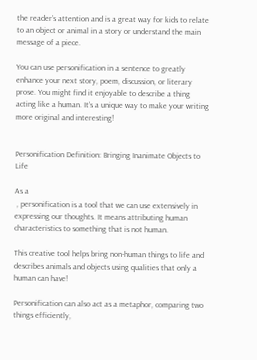the reader’s attention and is a great way for kids to relate to an object or animal in a story or understand the main message of a piece.

You can use personification in a sentence to greatly enhance your next story, poem, discussion, or literary prose. You might find it enjoyable to describe a thing acting like a human. It’s a unique way to make your writing more original and interesting!


Personification Definition: Bringing Inanimate Objects to Life

As a
 , personification is a tool that we can use extensively in expressing our thoughts. It means attributing human characteristics to something that is not human.

This creative tool helps bring non-human things to life and describes animals and objects using qualities that only a human can have!

Personification can also act as a metaphor, comparing two things efficiently,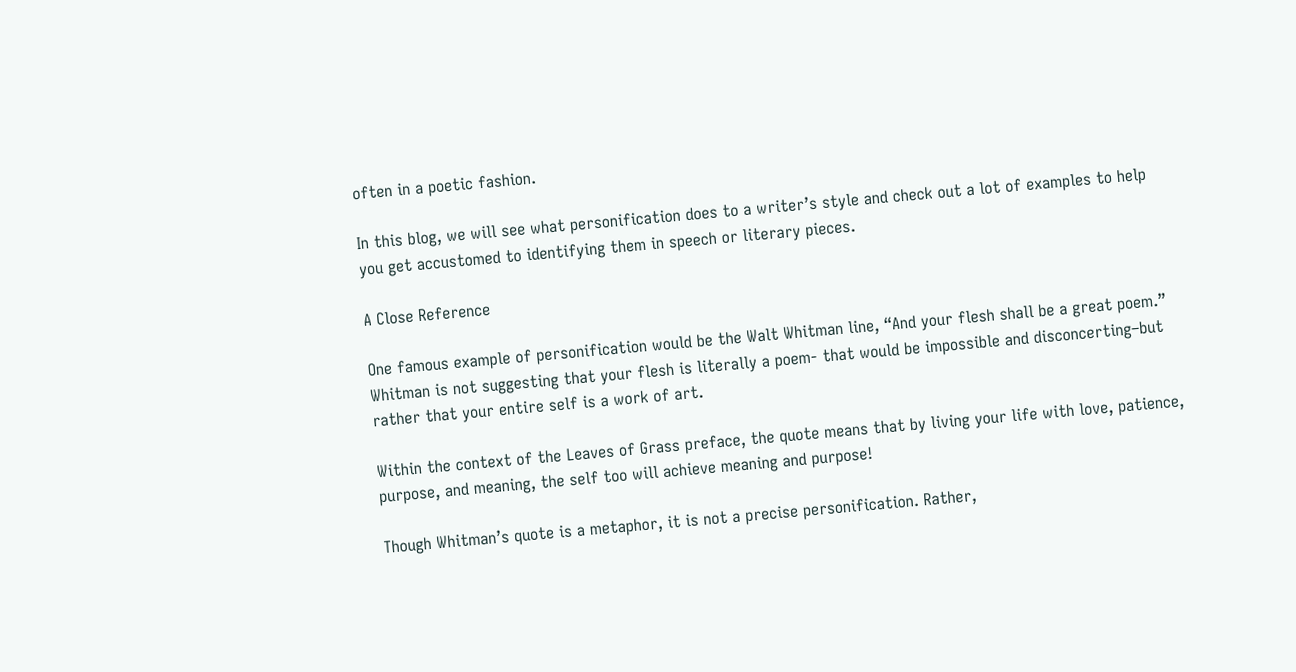often in a poetic fashion.

In this blog, we will see what personification does to a writer’s style and check out a lot of examples to help you get accustomed to identifying them in speech or literary pieces.

A Close Reference

One famous example of personification would be the Walt Whitman line, “And your flesh shall be a great poem.” Whitman is not suggesting that your flesh is literally a poem- that would be impossible and disconcerting–but rather that your entire self is a work of art.

Within the context of the Leaves of Grass preface, the quote means that by living your life with love, patience, purpose, and meaning, the self too will achieve meaning and purpose!

Though Whitman’s quote is a metaphor, it is not a precise personification. Rather,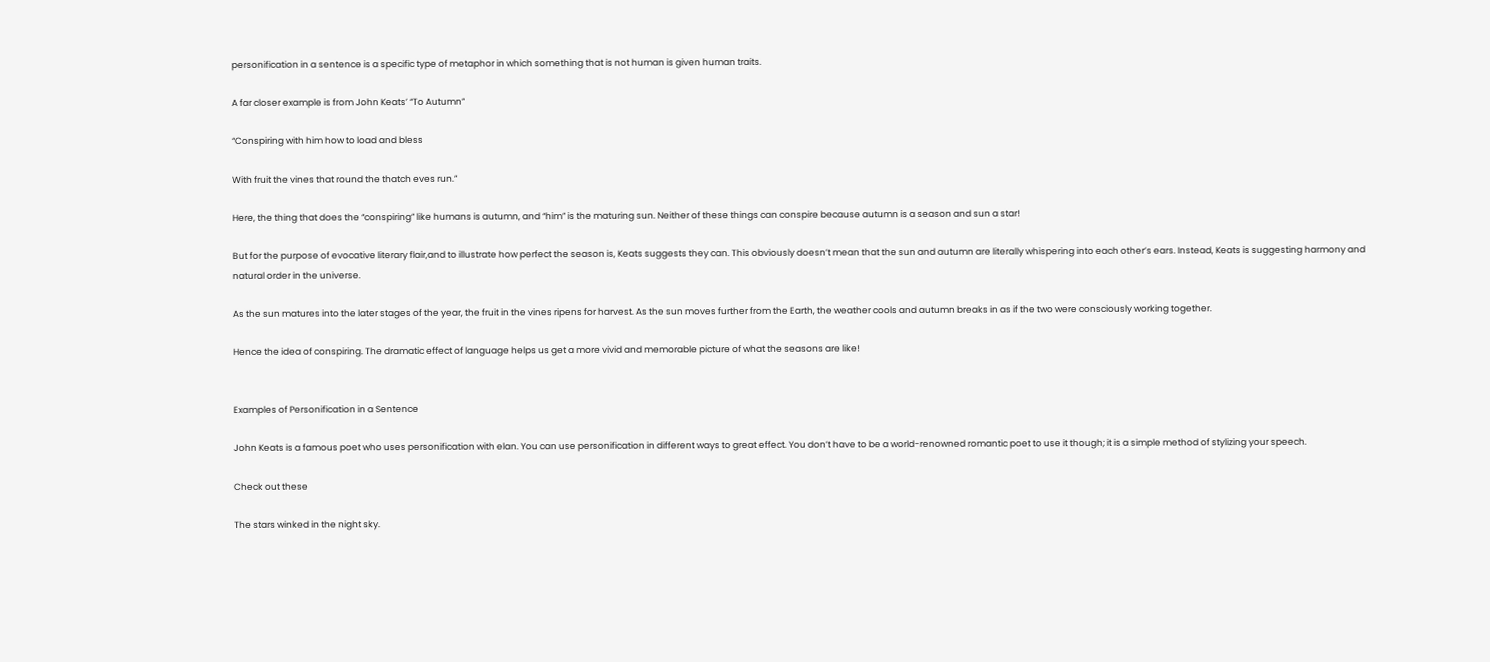personification in a sentence is a specific type of metaphor in which something that is not human is given human traits.

A far closer example is from John Keats’ “To Autumn”

“Conspiring with him how to load and bless

With fruit the vines that round the thatch eves run.”

Here, the thing that does the “conspiring” like humans is autumn, and “him” is the maturing sun. Neither of these things can conspire because autumn is a season and sun a star!

But for the purpose of evocative literary flair,and to illustrate how perfect the season is, Keats suggests they can. This obviously doesn’t mean that the sun and autumn are literally whispering into each other’s ears. Instead, Keats is suggesting harmony and natural order in the universe.

As the sun matures into the later stages of the year, the fruit in the vines ripens for harvest. As the sun moves further from the Earth, the weather cools and autumn breaks in as if the two were consciously working together.

Hence the idea of conspiring. The dramatic effect of language helps us get a more vivid and memorable picture of what the seasons are like!


Examples of Personification in a Sentence

John Keats is a famous poet who uses personification with elan. You can use personification in different ways to great effect. You don’t have to be a world-renowned romantic poet to use it though; it is a simple method of stylizing your speech.

Check out these

The stars winked in the night sky.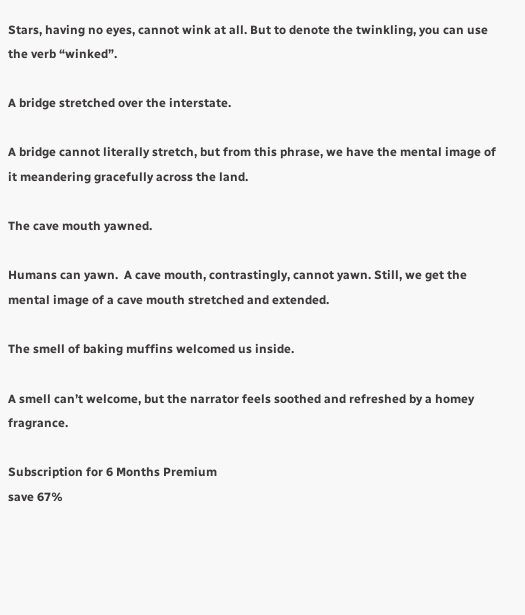Stars, having no eyes, cannot wink at all. But to denote the twinkling, you can use the verb “winked”.

A bridge stretched over the interstate.

A bridge cannot literally stretch, but from this phrase, we have the mental image of it meandering gracefully across the land.

The cave mouth yawned.

Humans can yawn.  A cave mouth, contrastingly, cannot yawn. Still, we get the mental image of a cave mouth stretched and extended.

The smell of baking muffins welcomed us inside.

A smell can’t welcome, but the narrator feels soothed and refreshed by a homey fragrance.

Subscription for 6 Months Premium
save 67%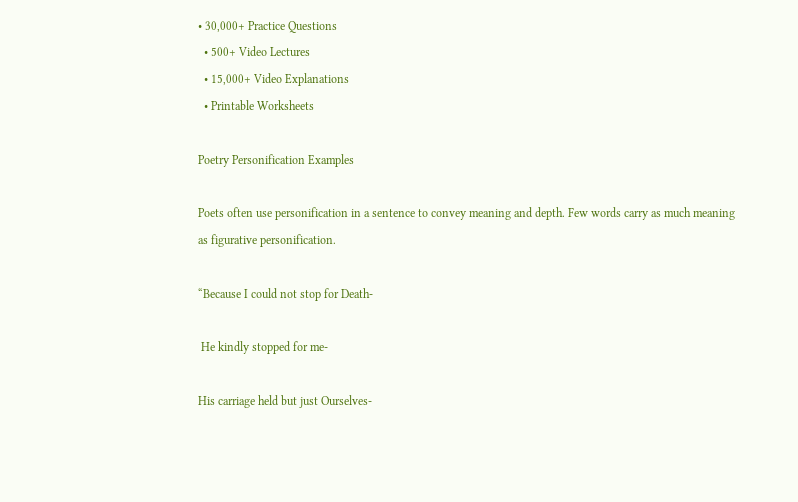• 30,000+ Practice Questions
  • 500+ Video Lectures
  • 15,000+ Video Explanations
  • Printable Worksheets

Poetry Personification Examples

Poets often use personification in a sentence to convey meaning and depth. Few words carry as much meaning as figurative personification.

“Because I could not stop for Death-

 He kindly stopped for me-

His carriage held but just Ourselves-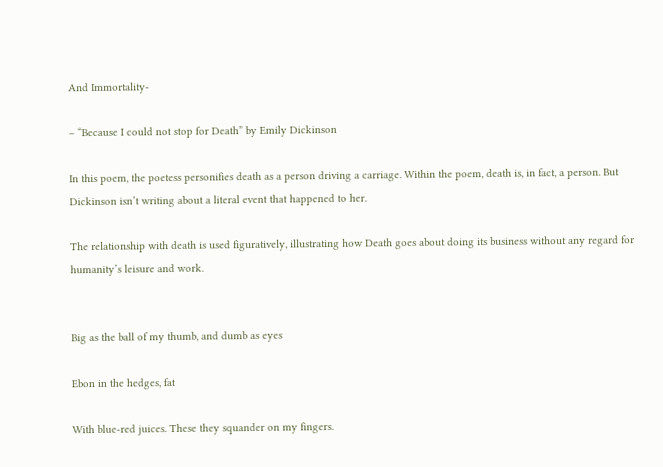And Immortality-

– “Because I could not stop for Death” by Emily Dickinson

In this poem, the poetess personifies death as a person driving a carriage. Within the poem, death is, in fact, a person. But Dickinson isn’t writing about a literal event that happened to her.

The relationship with death is used figuratively, illustrating how Death goes about doing its business without any regard for humanity’s leisure and work.


Big as the ball of my thumb, and dumb as eyes

Ebon in the hedges, fat

With blue-red juices. These they squander on my fingers.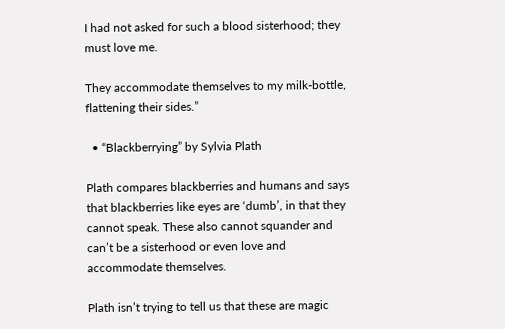I had not asked for such a blood sisterhood; they must love me.

They accommodate themselves to my milk-bottle, flattening their sides.”

  • “Blackberrying” by Sylvia Plath

Plath compares blackberries and humans and says that blackberries like eyes are ‘dumb’, in that they cannot speak. These also cannot squander and can’t be a sisterhood or even love and accommodate themselves.

Plath isn’t trying to tell us that these are magic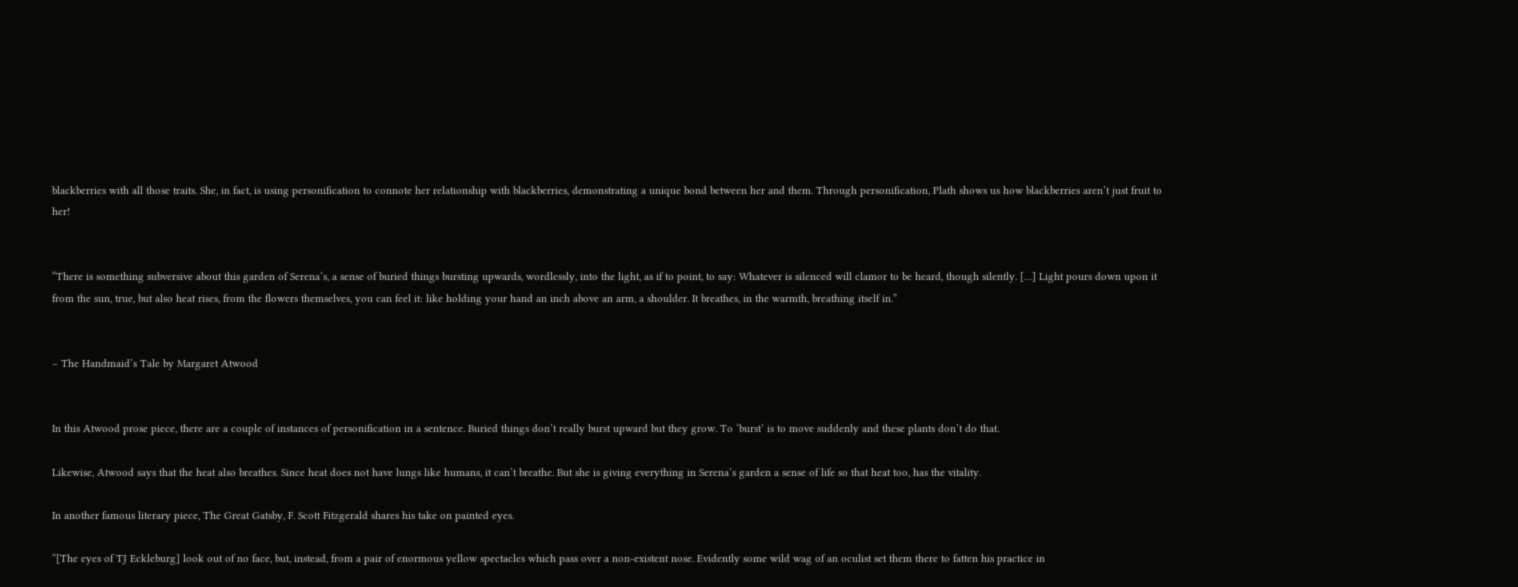blackberries with all those traits. She, in fact, is using personification to connote her relationship with blackberries, demonstrating a unique bond between her and them. Through personification, Plath shows us how blackberries aren’t just fruit to her!


“There is something subversive about this garden of Serena’s, a sense of buried things bursting upwards, wordlessly, into the light, as if to point, to say: Whatever is silenced will clamor to be heard, though silently. […] Light pours down upon it from the sun, true, but also heat rises, from the flowers themselves, you can feel it: like holding your hand an inch above an arm, a shoulder. It breathes, in the warmth, breathing itself in.”


– The Handmaid’s Tale by Margaret Atwood


In this Atwood prose piece, there are a couple of instances of personification in a sentence. Buried things don’t really burst upward but they grow. To ‘burst’ is to move suddenly and these plants don’t do that.

Likewise, Atwood says that the heat also breathes. Since heat does not have lungs like humans, it can’t breathe. But she is giving everything in Serena’s garden a sense of life so that heat too, has the vitality.

In another famous literary piece, The Great Gatsby, F. Scott Fitzgerald shares his take on painted eyes.

“[The eyes of TJ Eckleburg] look out of no face, but, instead, from a pair of enormous yellow spectacles which pass over a non-existent nose. Evidently some wild wag of an oculist set them there to fatten his practice in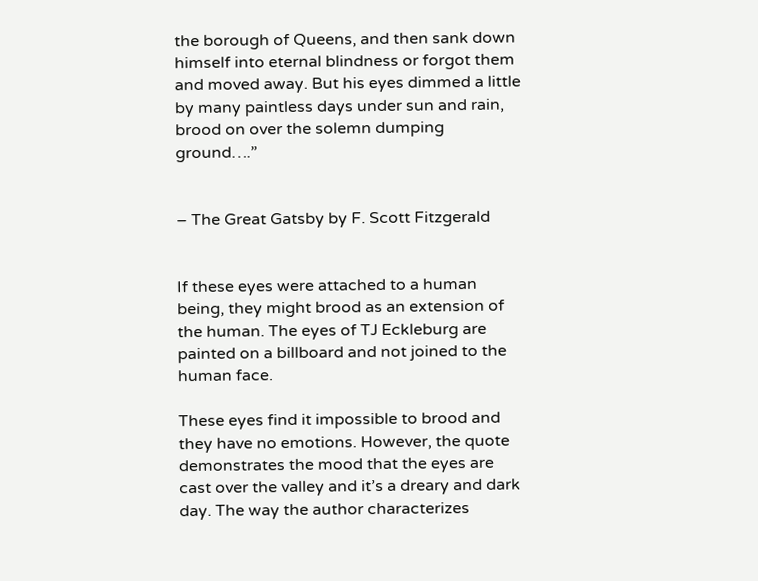the borough of Queens, and then sank down himself into eternal blindness or forgot them and moved away. But his eyes dimmed a little by many paintless days under sun and rain, brood on over the solemn dumping ground….”


– The Great Gatsby by F. Scott Fitzgerald


If these eyes were attached to a human being, they might brood as an extension of the human. The eyes of TJ Eckleburg are painted on a billboard and not joined to the human face.

These eyes find it impossible to brood and they have no emotions. However, the quote demonstrates the mood that the eyes are cast over the valley and it’s a dreary and dark day. The way the author characterizes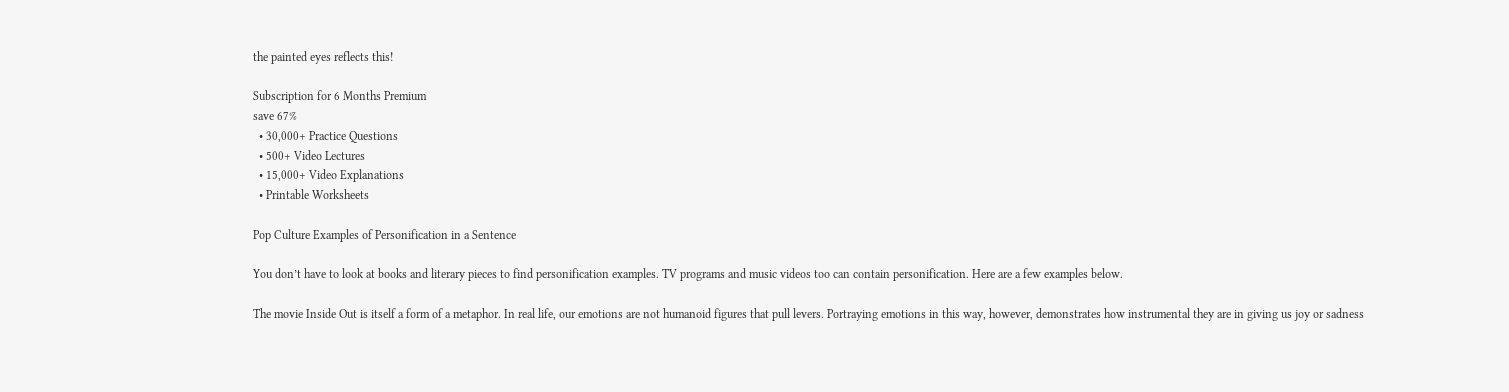the painted eyes reflects this!

Subscription for 6 Months Premium
save 67%
  • 30,000+ Practice Questions
  • 500+ Video Lectures
  • 15,000+ Video Explanations
  • Printable Worksheets

Pop Culture Examples of Personification in a Sentence

You don’t have to look at books and literary pieces to find personification examples. TV programs and music videos too can contain personification. Here are a few examples below.

The movie Inside Out is itself a form of a metaphor. In real life, our emotions are not humanoid figures that pull levers. Portraying emotions in this way, however, demonstrates how instrumental they are in giving us joy or sadness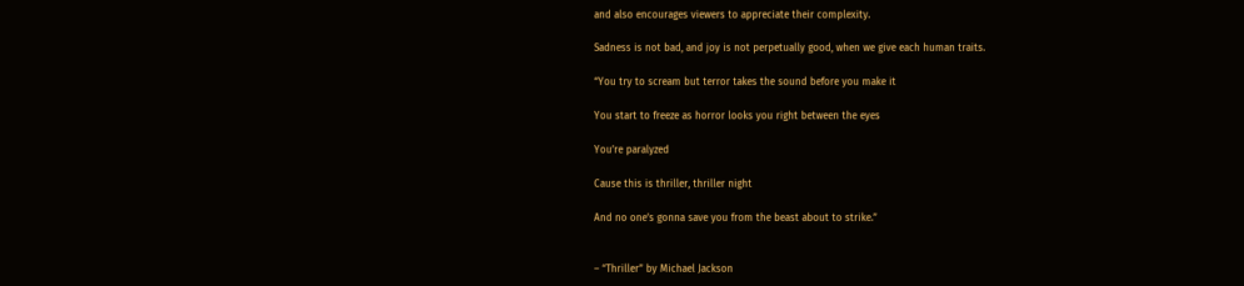and also encourages viewers to appreciate their complexity.

Sadness is not bad, and joy is not perpetually good, when we give each human traits.

“You try to scream but terror takes the sound before you make it

You start to freeze as horror looks you right between the eyes

You’re paralyzed

Cause this is thriller, thriller night

And no one’s gonna save you from the beast about to strike.”


– “Thriller” by Michael Jackson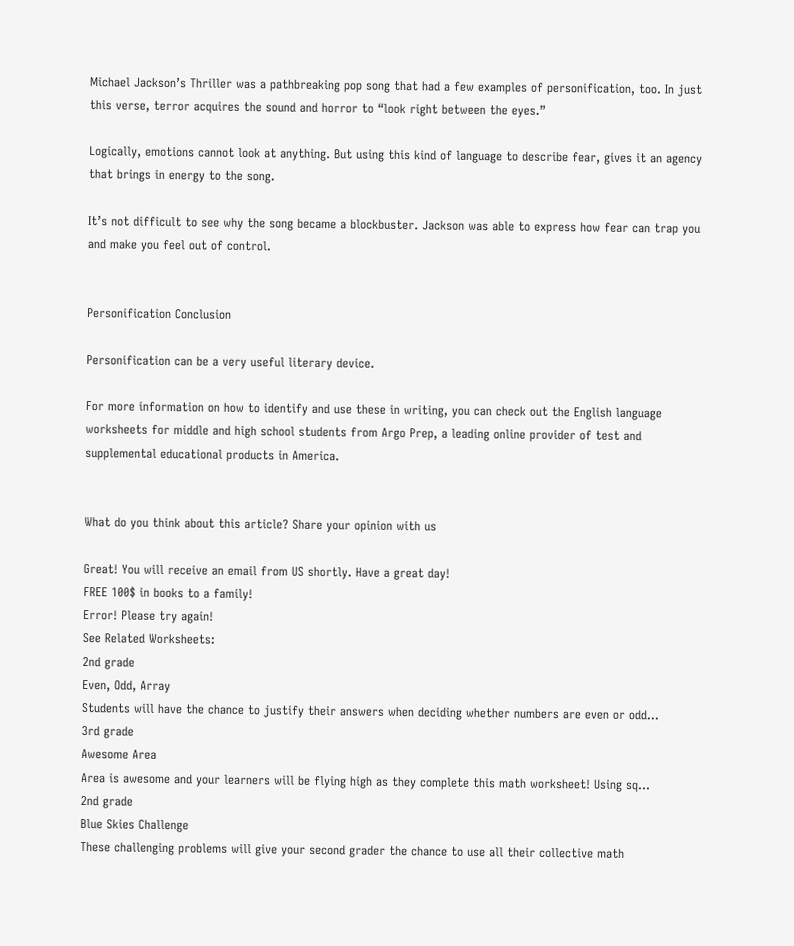Michael Jackson’s Thriller was a pathbreaking pop song that had a few examples of personification, too. In just this verse, terror acquires the sound and horror to “look right between the eyes.”

Logically, emotions cannot look at anything. But using this kind of language to describe fear, gives it an agency that brings in energy to the song.

It’s not difficult to see why the song became a blockbuster. Jackson was able to express how fear can trap you and make you feel out of control.


Personification Conclusion

Personification can be a very useful literary device.

For more information on how to identify and use these in writing, you can check out the English language worksheets for middle and high school students from Argo Prep, a leading online provider of test and supplemental educational products in America.


What do you think about this article? Share your opinion with us

Great! You will receive an email from US shortly. Have a great day!
FREE 100$ in books to a family!
Error! Please try again!
See Related Worksheets:
2nd grade
Even, Odd, Array
Students will have the chance to justify their answers when deciding whether numbers are even or odd...
3rd grade
Awesome Area
Area is awesome and your learners will be flying high as they complete this math worksheet! Using sq...
2nd grade
Blue Skies Challenge
These challenging problems will give your second grader the chance to use all their collective math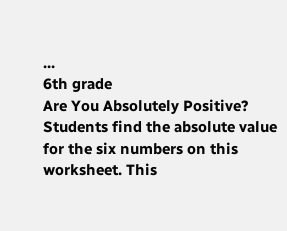...
6th grade
Are You Absolutely Positive?
Students find the absolute value for the six numbers on this worksheet. This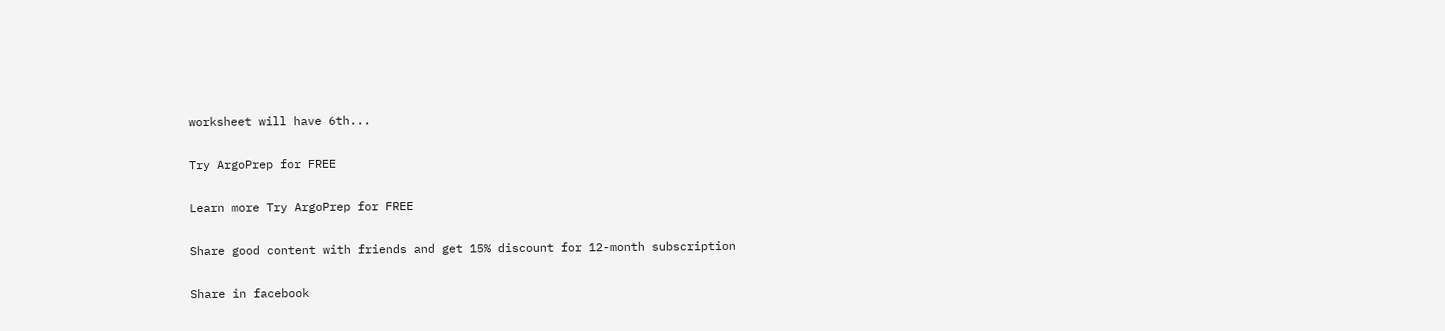worksheet will have 6th...

Try ArgoPrep for FREE

Learn more Try ArgoPrep for FREE

Share good content with friends and get 15% discount for 12-month subscription

Share in facebook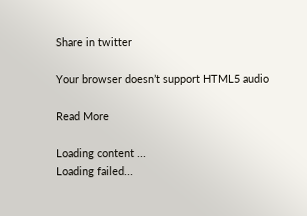Share in twitter

Your browser doesn’t support HTML5 audio

Read More

Loading content ...
Loading failed...